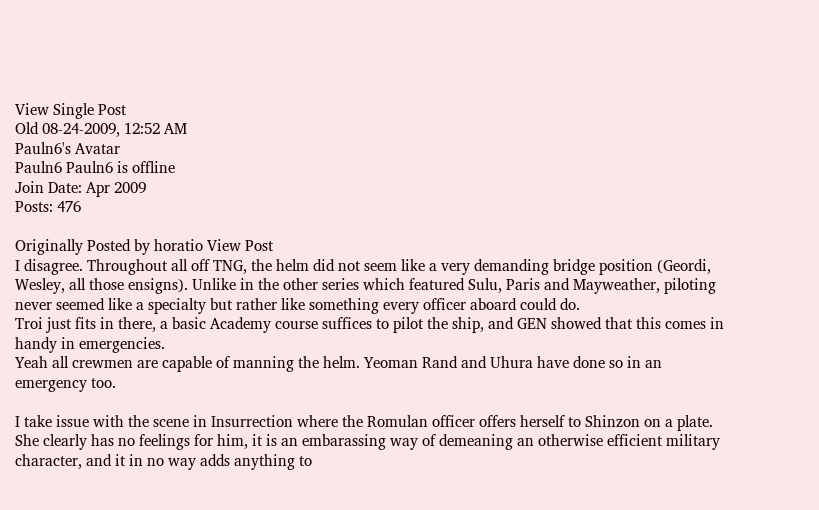View Single Post
Old 08-24-2009, 12:52 AM
Pauln6's Avatar
Pauln6 Pauln6 is offline
Join Date: Apr 2009
Posts: 476

Originally Posted by horatio View Post
I disagree. Throughout all off TNG, the helm did not seem like a very demanding bridge position (Geordi, Wesley, all those ensigns). Unlike in the other series which featured Sulu, Paris and Mayweather, piloting never seemed like a specialty but rather like something every officer aboard could do.
Troi just fits in there, a basic Academy course suffices to pilot the ship, and GEN showed that this comes in handy in emergencies.
Yeah all crewmen are capable of manning the helm. Yeoman Rand and Uhura have done so in an emergency too.

I take issue with the scene in Insurrection where the Romulan officer offers herself to Shinzon on a plate. She clearly has no feelings for him, it is an embarassing way of demeaning an otherwise efficient military character, and it in no way adds anything to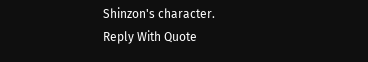Shinzon's character.
Reply With Quote